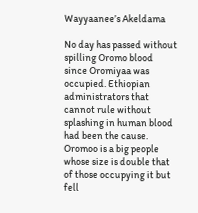Wayyaanee’s Akeldama

No day has passed without spilling Oromo blood since Oromiyaa was occupied. Ethiopian administrators that cannot rule without splashing in human blood had been the cause. Oromoo is a big people whose size is double that of those occupying it but fell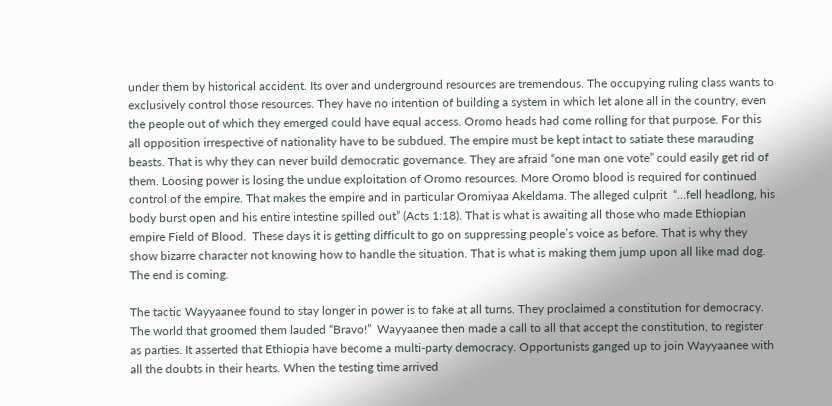under them by historical accident. Its over and underground resources are tremendous. The occupying ruling class wants to exclusively control those resources. They have no intention of building a system in which let alone all in the country, even the people out of which they emerged could have equal access. Oromo heads had come rolling for that purpose. For this all opposition irrespective of nationality have to be subdued. The empire must be kept intact to satiate these marauding beasts. That is why they can never build democratic governance. They are afraid “one man one vote” could easily get rid of them. Loosing power is losing the undue exploitation of Oromo resources. More Oromo blood is required for continued control of the empire. That makes the empire and in particular Oromiyaa Akeldama. The alleged culprit  “…fell headlong, his body burst open and his entire intestine spilled out” (Acts 1:18). That is what is awaiting all those who made Ethiopian empire Field of Blood.  These days it is getting difficult to go on suppressing people’s voice as before. That is why they show bizarre character not knowing how to handle the situation. That is what is making them jump upon all like mad dog. The end is coming.

The tactic Wayyaanee found to stay longer in power is to fake at all turns. They proclaimed a constitution for democracy. The world that groomed them lauded “Bravo!”  Wayyaanee then made a call to all that accept the constitution, to register as parties. It asserted that Ethiopia have become a multi-party democracy. Opportunists ganged up to join Wayyaanee with all the doubts in their hearts. When the testing time arrived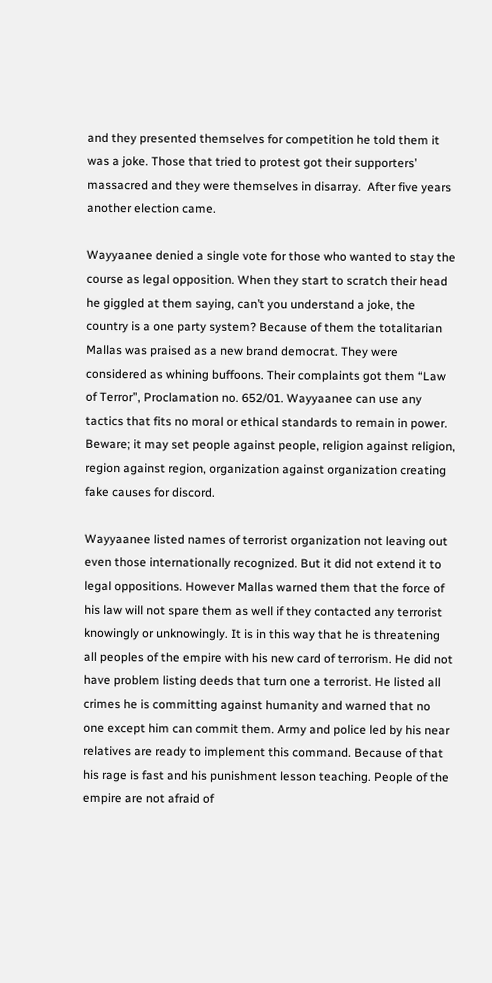and they presented themselves for competition he told them it was a joke. Those that tried to protest got their supporters’ massacred and they were themselves in disarray.  After five years another election came.

Wayyaanee denied a single vote for those who wanted to stay the course as legal opposition. When they start to scratch their head he giggled at them saying, can’t you understand a joke, the country is a one party system? Because of them the totalitarian Mallas was praised as a new brand democrat. They were considered as whining buffoons. Their complaints got them “Law of Terror”, Proclamation no. 652/01. Wayyaanee can use any tactics that fits no moral or ethical standards to remain in power. Beware; it may set people against people, religion against religion, region against region, organization against organization creating fake causes for discord.

Wayyaanee listed names of terrorist organization not leaving out even those internationally recognized. But it did not extend it to legal oppositions. However Mallas warned them that the force of his law will not spare them as well if they contacted any terrorist knowingly or unknowingly. It is in this way that he is threatening all peoples of the empire with his new card of terrorism. He did not have problem listing deeds that turn one a terrorist. He listed all crimes he is committing against humanity and warned that no one except him can commit them. Army and police led by his near relatives are ready to implement this command. Because of that his rage is fast and his punishment lesson teaching. People of the empire are not afraid of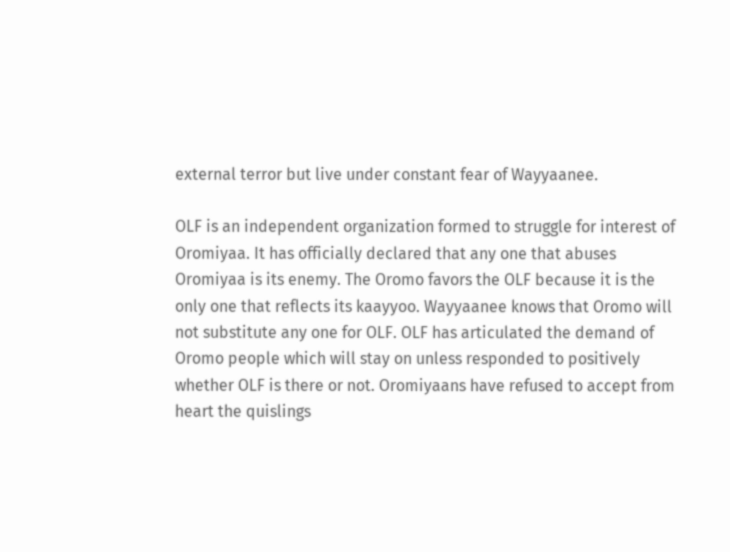external terror but live under constant fear of Wayyaanee.

OLF is an independent organization formed to struggle for interest of Oromiyaa. It has officially declared that any one that abuses Oromiyaa is its enemy. The Oromo favors the OLF because it is the only one that reflects its kaayyoo. Wayyaanee knows that Oromo will not substitute any one for OLF. OLF has articulated the demand of Oromo people which will stay on unless responded to positively whether OLF is there or not. Oromiyaans have refused to accept from heart the quislings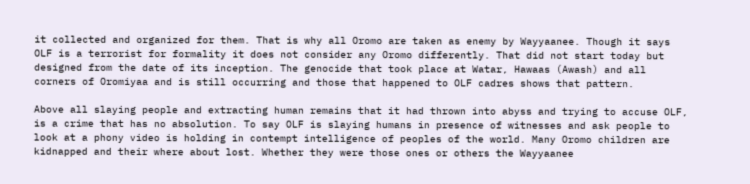it collected and organized for them. That is why all Oromo are taken as enemy by Wayyaanee. Though it says OLF is a terrorist for formality it does not consider any Oromo differently. That did not start today but designed from the date of its inception. The genocide that took place at Watar, Hawaas (Awash) and all corners of Oromiyaa and is still occurring and those that happened to OLF cadres shows that pattern.

Above all slaying people and extracting human remains that it had thrown into abyss and trying to accuse OLF, is a crime that has no absolution. To say OLF is slaying humans in presence of witnesses and ask people to look at a phony video is holding in contempt intelligence of peoples of the world. Many Oromo children are kidnapped and their where about lost. Whether they were those ones or others the Wayyaanee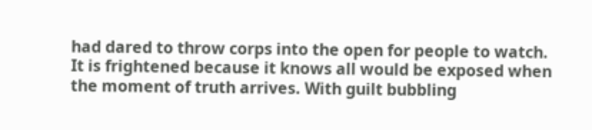had dared to throw corps into the open for people to watch.  It is frightened because it knows all would be exposed when the moment of truth arrives. With guilt bubbling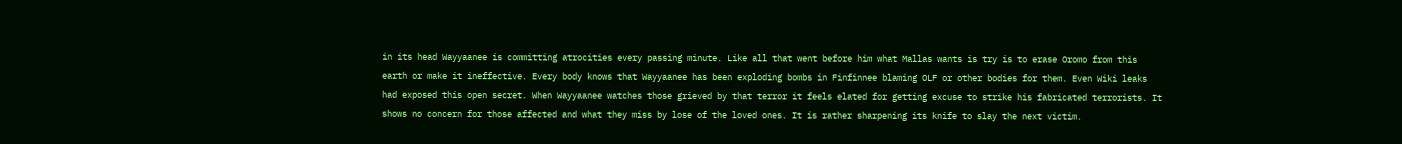in its head Wayyaanee is committing atrocities every passing minute. Like all that went before him what Mallas wants is try is to erase Oromo from this earth or make it ineffective. Every body knows that Wayyaanee has been exploding bombs in Finfinnee blaming OLF or other bodies for them. Even Wiki leaks had exposed this open secret. When Wayyaanee watches those grieved by that terror it feels elated for getting excuse to strike his fabricated terrorists. It shows no concern for those affected and what they miss by lose of the loved ones. It is rather sharpening its knife to slay the next victim.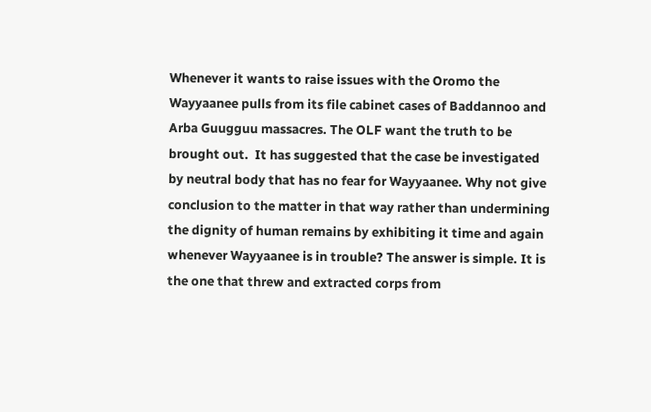Whenever it wants to raise issues with the Oromo the Wayyaanee pulls from its file cabinet cases of Baddannoo and Arba Guugguu massacres. The OLF want the truth to be brought out.  It has suggested that the case be investigated by neutral body that has no fear for Wayyaanee. Why not give conclusion to the matter in that way rather than undermining the dignity of human remains by exhibiting it time and again whenever Wayyaanee is in trouble? The answer is simple. It is the one that threw and extracted corps from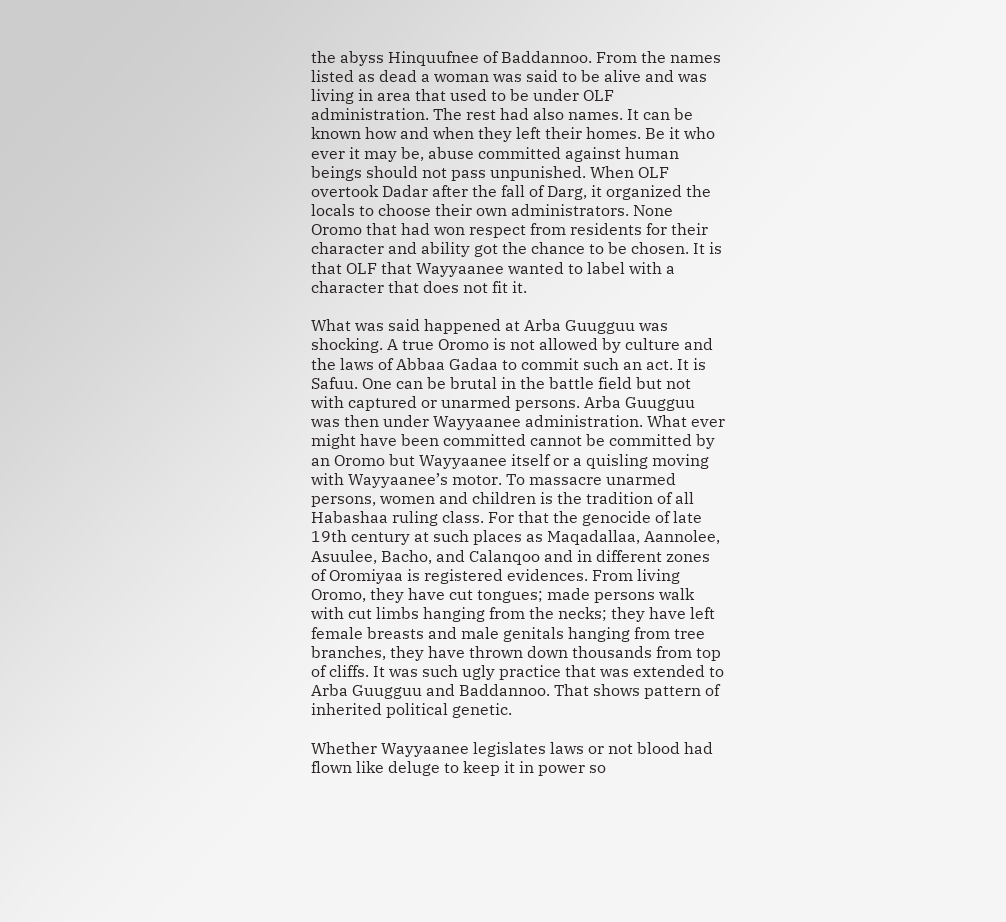the abyss Hinquufnee of Baddannoo. From the names listed as dead a woman was said to be alive and was living in area that used to be under OLF administration. The rest had also names. It can be known how and when they left their homes. Be it who ever it may be, abuse committed against human beings should not pass unpunished. When OLF overtook Dadar after the fall of Darg, it organized the locals to choose their own administrators. None Oromo that had won respect from residents for their character and ability got the chance to be chosen. It is that OLF that Wayyaanee wanted to label with a character that does not fit it.

What was said happened at Arba Guugguu was shocking. A true Oromo is not allowed by culture and the laws of Abbaa Gadaa to commit such an act. It is Safuu. One can be brutal in the battle field but not with captured or unarmed persons. Arba Guugguu was then under Wayyaanee administration. What ever might have been committed cannot be committed by an Oromo but Wayyaanee itself or a quisling moving with Wayyaanee’s motor. To massacre unarmed persons, women and children is the tradition of all Habashaa ruling class. For that the genocide of late 19th century at such places as Maqadallaa, Aannolee, Asuulee, Bacho, and Calanqoo and in different zones of Oromiyaa is registered evidences. From living Oromo, they have cut tongues; made persons walk with cut limbs hanging from the necks; they have left female breasts and male genitals hanging from tree branches, they have thrown down thousands from top of cliffs. It was such ugly practice that was extended to Arba Guugguu and Baddannoo. That shows pattern of inherited political genetic.

Whether Wayyaanee legislates laws or not blood had flown like deluge to keep it in power so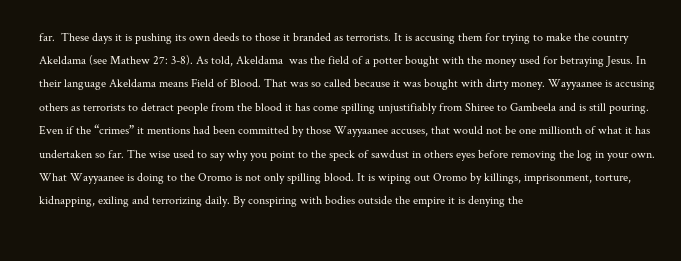far.  These days it is pushing its own deeds to those it branded as terrorists. It is accusing them for trying to make the country Akeldama (see Mathew 27: 3-8). As told, Akeldama  was the field of a potter bought with the money used for betraying Jesus. In their language Akeldama means Field of Blood. That was so called because it was bought with dirty money. Wayyaanee is accusing others as terrorists to detract people from the blood it has come spilling unjustifiably from Shiree to Gambeela and is still pouring.  Even if the “crimes” it mentions had been committed by those Wayyaanee accuses, that would not be one millionth of what it has undertaken so far. The wise used to say why you point to the speck of sawdust in others eyes before removing the log in your own. What Wayyaanee is doing to the Oromo is not only spilling blood. It is wiping out Oromo by killings, imprisonment, torture, kidnapping, exiling and terrorizing daily. By conspiring with bodies outside the empire it is denying the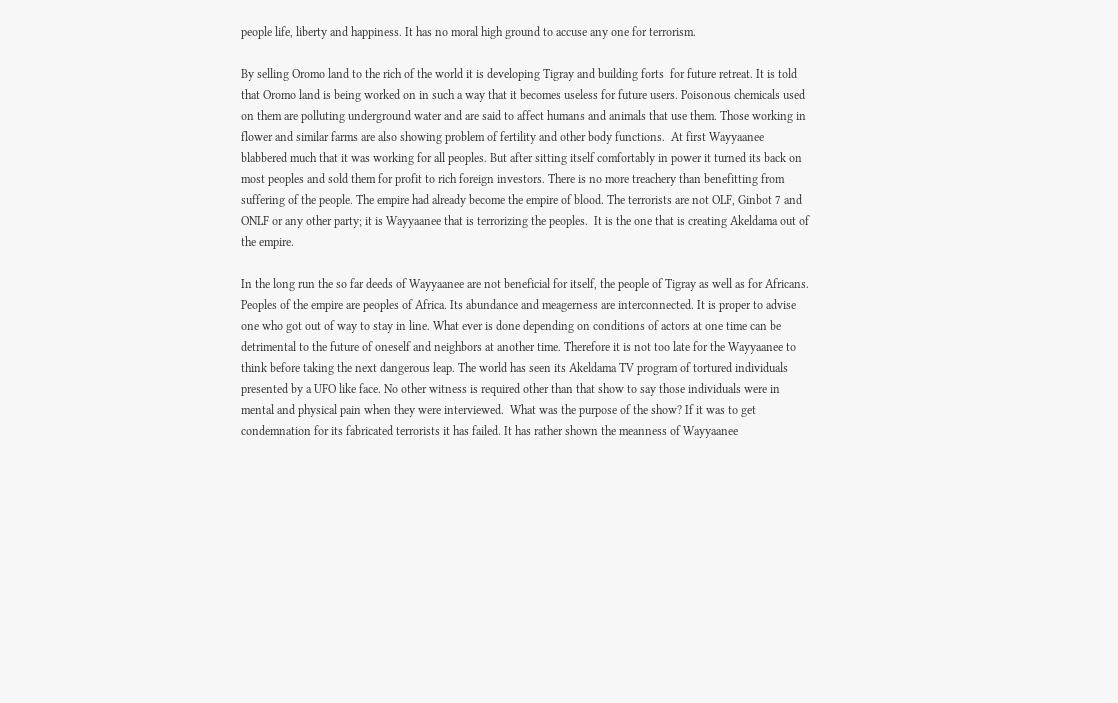people life, liberty and happiness. It has no moral high ground to accuse any one for terrorism.

By selling Oromo land to the rich of the world it is developing Tigray and building forts  for future retreat. It is told that Oromo land is being worked on in such a way that it becomes useless for future users. Poisonous chemicals used on them are polluting underground water and are said to affect humans and animals that use them. Those working in flower and similar farms are also showing problem of fertility and other body functions.  At first Wayyaanee blabbered much that it was working for all peoples. But after sitting itself comfortably in power it turned its back on most peoples and sold them for profit to rich foreign investors. There is no more treachery than benefitting from suffering of the people. The empire had already become the empire of blood. The terrorists are not OLF, Ginbot 7 and ONLF or any other party; it is Wayyaanee that is terrorizing the peoples.  It is the one that is creating Akeldama out of the empire.

In the long run the so far deeds of Wayyaanee are not beneficial for itself, the people of Tigray as well as for Africans. Peoples of the empire are peoples of Africa. Its abundance and meagerness are interconnected. It is proper to advise one who got out of way to stay in line. What ever is done depending on conditions of actors at one time can be detrimental to the future of oneself and neighbors at another time. Therefore it is not too late for the Wayyaanee to think before taking the next dangerous leap. The world has seen its Akeldama TV program of tortured individuals presented by a UFO like face. No other witness is required other than that show to say those individuals were in mental and physical pain when they were interviewed.  What was the purpose of the show? If it was to get condemnation for its fabricated terrorists it has failed. It has rather shown the meanness of Wayyaanee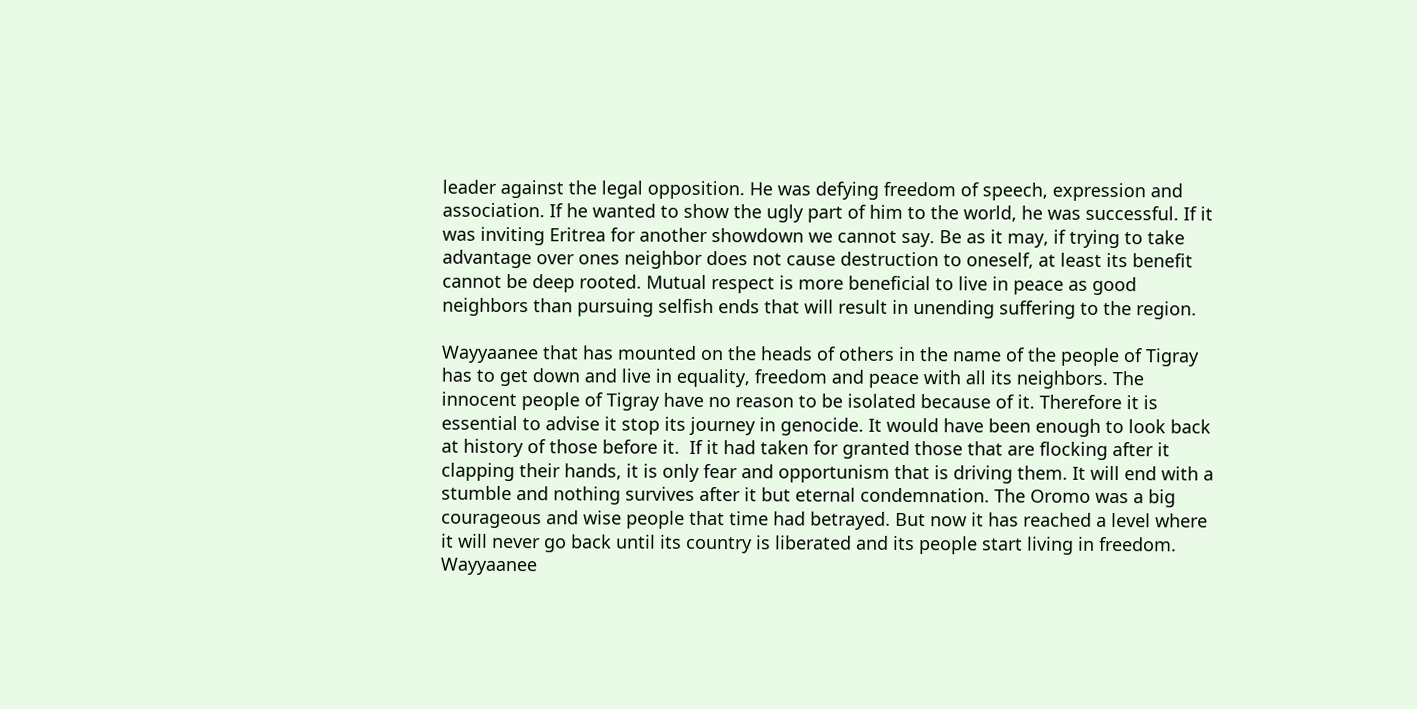leader against the legal opposition. He was defying freedom of speech, expression and association. If he wanted to show the ugly part of him to the world, he was successful. If it was inviting Eritrea for another showdown we cannot say. Be as it may, if trying to take advantage over ones neighbor does not cause destruction to oneself, at least its benefit cannot be deep rooted. Mutual respect is more beneficial to live in peace as good neighbors than pursuing selfish ends that will result in unending suffering to the region.

Wayyaanee that has mounted on the heads of others in the name of the people of Tigray has to get down and live in equality, freedom and peace with all its neighbors. The innocent people of Tigray have no reason to be isolated because of it. Therefore it is essential to advise it stop its journey in genocide. It would have been enough to look back at history of those before it.  If it had taken for granted those that are flocking after it clapping their hands, it is only fear and opportunism that is driving them. It will end with a stumble and nothing survives after it but eternal condemnation. The Oromo was a big courageous and wise people that time had betrayed. But now it has reached a level where it will never go back until its country is liberated and its people start living in freedom. Wayyaanee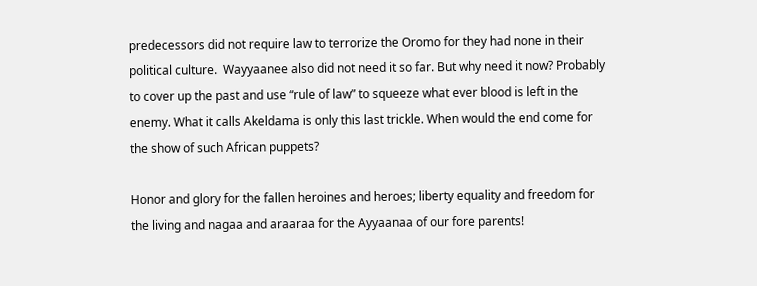predecessors did not require law to terrorize the Oromo for they had none in their political culture.  Wayyaanee also did not need it so far. But why need it now? Probably to cover up the past and use “rule of law” to squeeze what ever blood is left in the enemy. What it calls Akeldama is only this last trickle. When would the end come for the show of such African puppets?

Honor and glory for the fallen heroines and heroes; liberty equality and freedom for the living and nagaa and araaraa for the Ayyaanaa of our fore parents!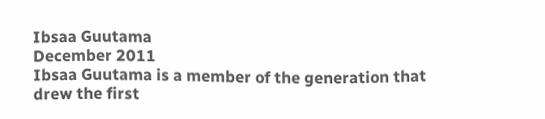Ibsaa Guutama
December 2011
Ibsaa Guutama is a member of the generation that drew the first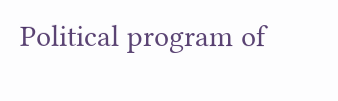Political program of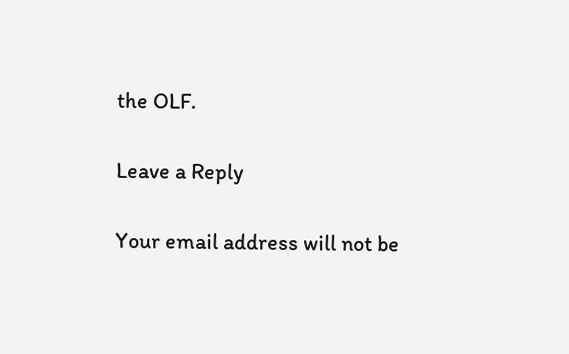the OLF.

Leave a Reply

Your email address will not be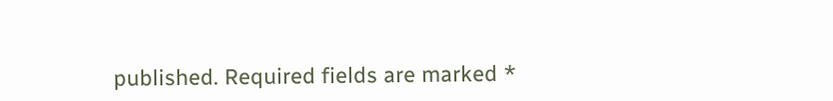published. Required fields are marked *